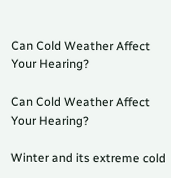Can Cold Weather Affect Your Hearing?

Can Cold Weather Affect Your Hearing?

Winter and its extreme cold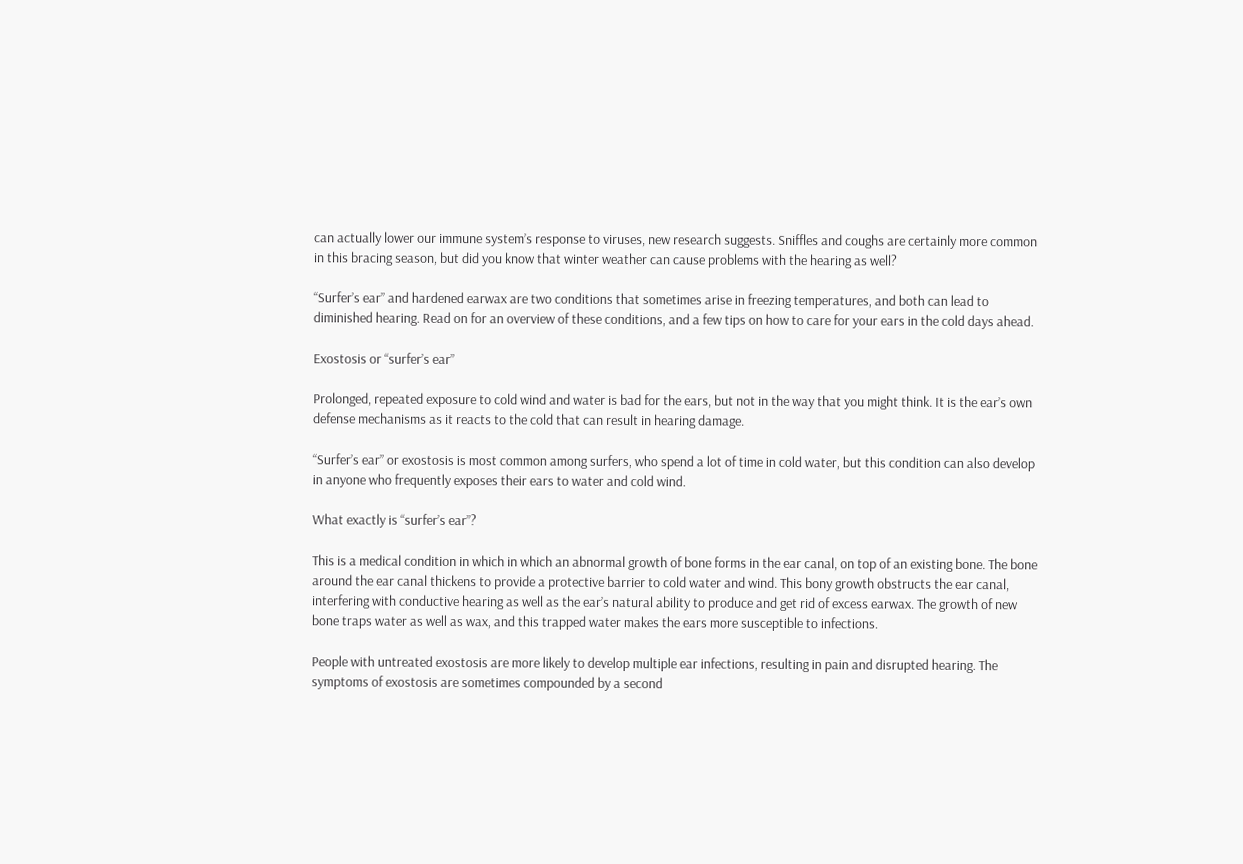can actually lower our immune system’s response to viruses, new research suggests. Sniffles and coughs are certainly more common in this bracing season, but did you know that winter weather can cause problems with the hearing as well?

“Surfer’s ear” and hardened earwax are two conditions that sometimes arise in freezing temperatures, and both can lead to diminished hearing. Read on for an overview of these conditions, and a few tips on how to care for your ears in the cold days ahead.

Exostosis or “surfer’s ear”

Prolonged, repeated exposure to cold wind and water is bad for the ears, but not in the way that you might think. It is the ear’s own defense mechanisms as it reacts to the cold that can result in hearing damage.

“Surfer’s ear” or exostosis is most common among surfers, who spend a lot of time in cold water, but this condition can also develop in anyone who frequently exposes their ears to water and cold wind.

What exactly is “surfer’s ear”?

This is a medical condition in which in which an abnormal growth of bone forms in the ear canal, on top of an existing bone. The bone around the ear canal thickens to provide a protective barrier to cold water and wind. This bony growth obstructs the ear canal, interfering with conductive hearing as well as the ear’s natural ability to produce and get rid of excess earwax. The growth of new bone traps water as well as wax, and this trapped water makes the ears more susceptible to infections.

People with untreated exostosis are more likely to develop multiple ear infections, resulting in pain and disrupted hearing. The symptoms of exostosis are sometimes compounded by a second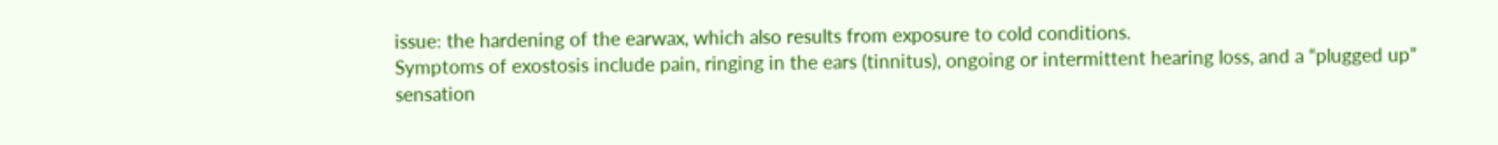issue: the hardening of the earwax, which also results from exposure to cold conditions.
Symptoms of exostosis include pain, ringing in the ears (tinnitus), ongoing or intermittent hearing loss, and a “plugged up” sensation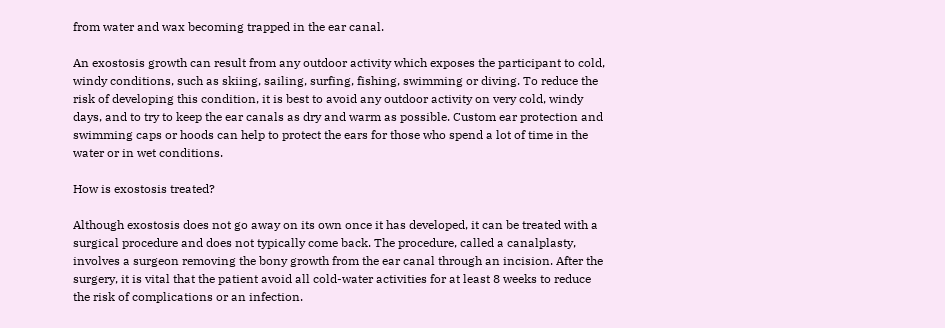from water and wax becoming trapped in the ear canal.

An exostosis growth can result from any outdoor activity which exposes the participant to cold, windy conditions, such as skiing, sailing, surfing, fishing, swimming or diving. To reduce the risk of developing this condition, it is best to avoid any outdoor activity on very cold, windy days, and to try to keep the ear canals as dry and warm as possible. Custom ear protection and swimming caps or hoods can help to protect the ears for those who spend a lot of time in the water or in wet conditions.

How is exostosis treated?

Although exostosis does not go away on its own once it has developed, it can be treated with a surgical procedure and does not typically come back. The procedure, called a canalplasty, involves a surgeon removing the bony growth from the ear canal through an incision. After the surgery, it is vital that the patient avoid all cold-water activities for at least 8 weeks to reduce the risk of complications or an infection.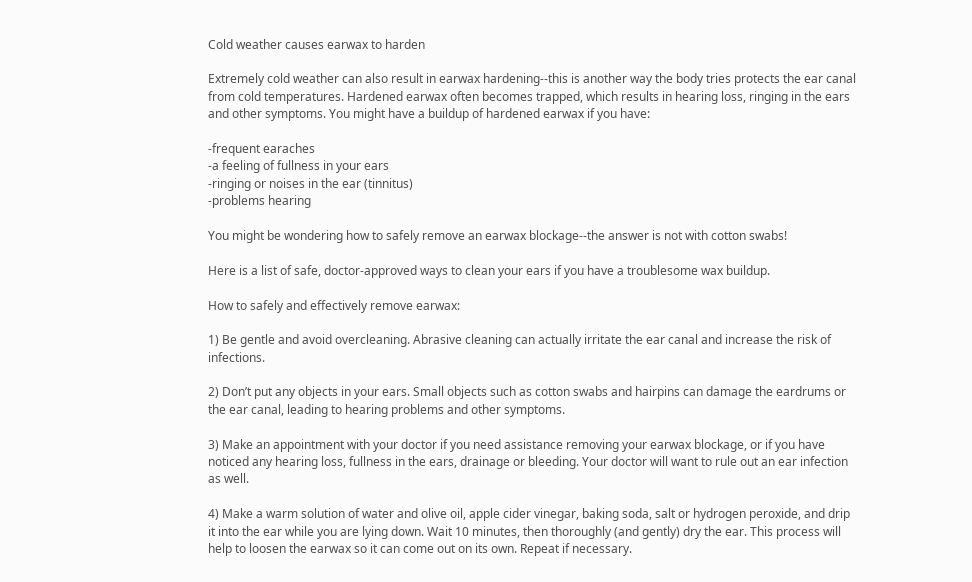Cold weather causes earwax to harden

Extremely cold weather can also result in earwax hardening--this is another way the body tries protects the ear canal from cold temperatures. Hardened earwax often becomes trapped, which results in hearing loss, ringing in the ears and other symptoms. You might have a buildup of hardened earwax if you have:

-frequent earaches
-a feeling of fullness in your ears
-ringing or noises in the ear (tinnitus)
-problems hearing

You might be wondering how to safely remove an earwax blockage--the answer is not with cotton swabs!

Here is a list of safe, doctor-approved ways to clean your ears if you have a troublesome wax buildup.

How to safely and effectively remove earwax:

1) Be gentle and avoid overcleaning. Abrasive cleaning can actually irritate the ear canal and increase the risk of infections.

2) Don’t put any objects in your ears. Small objects such as cotton swabs and hairpins can damage the eardrums or the ear canal, leading to hearing problems and other symptoms.

3) Make an appointment with your doctor if you need assistance removing your earwax blockage, or if you have noticed any hearing loss, fullness in the ears, drainage or bleeding. Your doctor will want to rule out an ear infection as well.

4) Make a warm solution of water and olive oil, apple cider vinegar, baking soda, salt or hydrogen peroxide, and drip it into the ear while you are lying down. Wait 10 minutes, then thoroughly (and gently) dry the ear. This process will help to loosen the earwax so it can come out on its own. Repeat if necessary.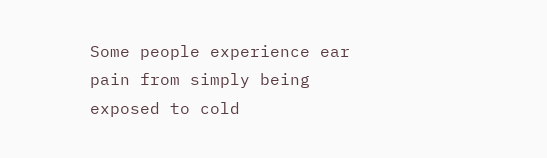Some people experience ear pain from simply being exposed to cold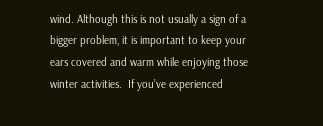wind. Although this is not usually a sign of a bigger problem, it is important to keep your ears covered and warm while enjoying those winter activities.  If you’ve experienced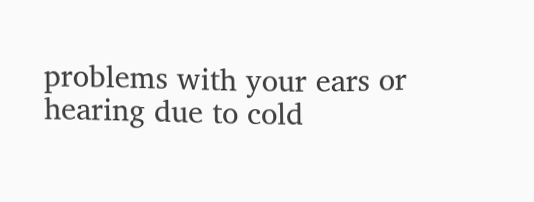problems with your ears or hearing due to cold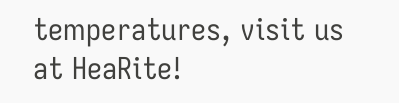temperatures, visit us at HeaRite!